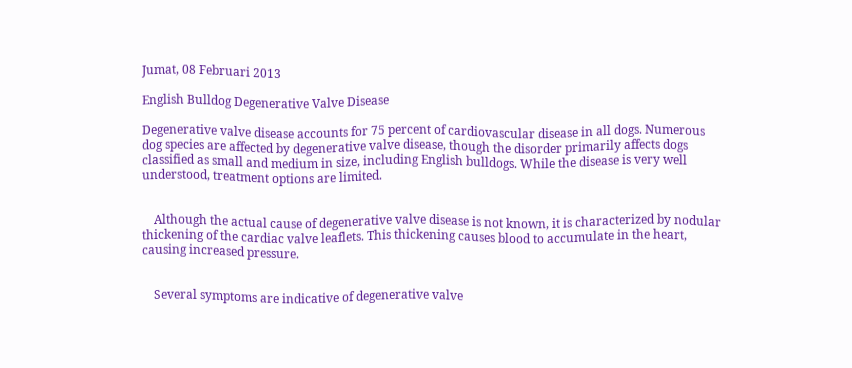Jumat, 08 Februari 2013

English Bulldog Degenerative Valve Disease

Degenerative valve disease accounts for 75 percent of cardiovascular disease in all dogs. Numerous dog species are affected by degenerative valve disease, though the disorder primarily affects dogs classified as small and medium in size, including English bulldogs. While the disease is very well understood, treatment options are limited.


    Although the actual cause of degenerative valve disease is not known, it is characterized by nodular thickening of the cardiac valve leaflets. This thickening causes blood to accumulate in the heart, causing increased pressure.


    Several symptoms are indicative of degenerative valve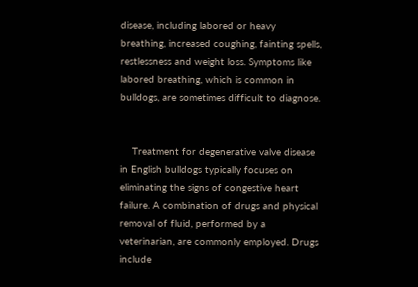disease, including labored or heavy breathing, increased coughing, fainting spells, restlessness and weight loss. Symptoms like labored breathing, which is common in bulldogs, are sometimes difficult to diagnose.


    Treatment for degenerative valve disease in English bulldogs typically focuses on eliminating the signs of congestive heart failure. A combination of drugs and physical removal of fluid, performed by a veterinarian, are commonly employed. Drugs include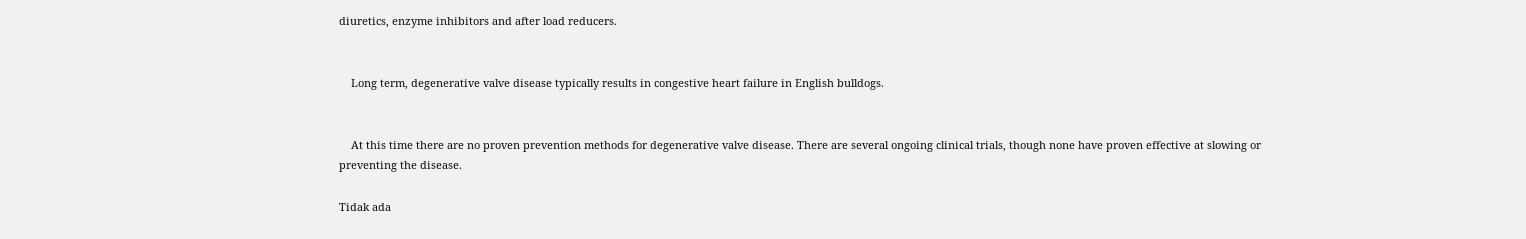diuretics, enzyme inhibitors and after load reducers.


    Long term, degenerative valve disease typically results in congestive heart failure in English bulldogs.


    At this time there are no proven prevention methods for degenerative valve disease. There are several ongoing clinical trials, though none have proven effective at slowing or preventing the disease.

Tidak ada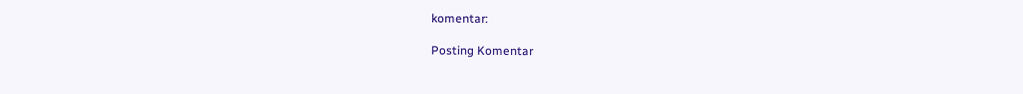komentar:

Posting Komentar